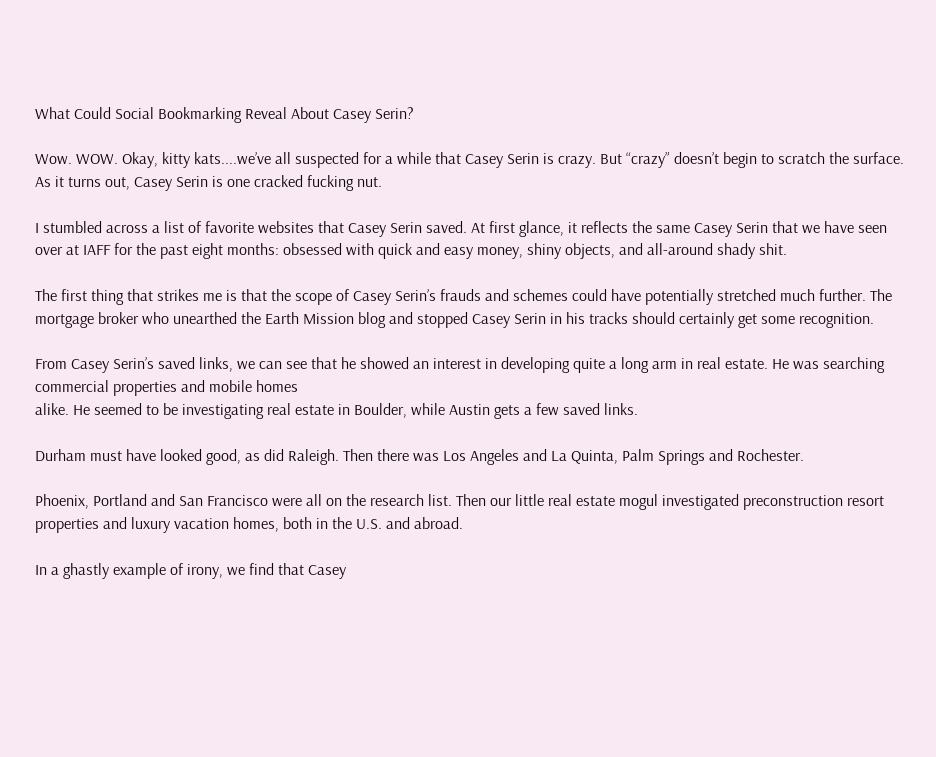What Could Social Bookmarking Reveal About Casey Serin?

Wow. WOW. Okay, kitty kats....we’ve all suspected for a while that Casey Serin is crazy. But “crazy” doesn’t begin to scratch the surface. As it turns out, Casey Serin is one cracked fucking nut.

I stumbled across a list of favorite websites that Casey Serin saved. At first glance, it reflects the same Casey Serin that we have seen over at IAFF for the past eight months: obsessed with quick and easy money, shiny objects, and all-around shady shit.

The first thing that strikes me is that the scope of Casey Serin’s frauds and schemes could have potentially stretched much further. The mortgage broker who unearthed the Earth Mission blog and stopped Casey Serin in his tracks should certainly get some recognition.

From Casey Serin’s saved links, we can see that he showed an interest in developing quite a long arm in real estate. He was searching commercial properties and mobile homes
alike. He seemed to be investigating real estate in Boulder, while Austin gets a few saved links.

Durham must have looked good, as did Raleigh. Then there was Los Angeles and La Quinta, Palm Springs and Rochester.

Phoenix, Portland and San Francisco were all on the research list. Then our little real estate mogul investigated preconstruction resort properties and luxury vacation homes, both in the U.S. and abroad.

In a ghastly example of irony, we find that Casey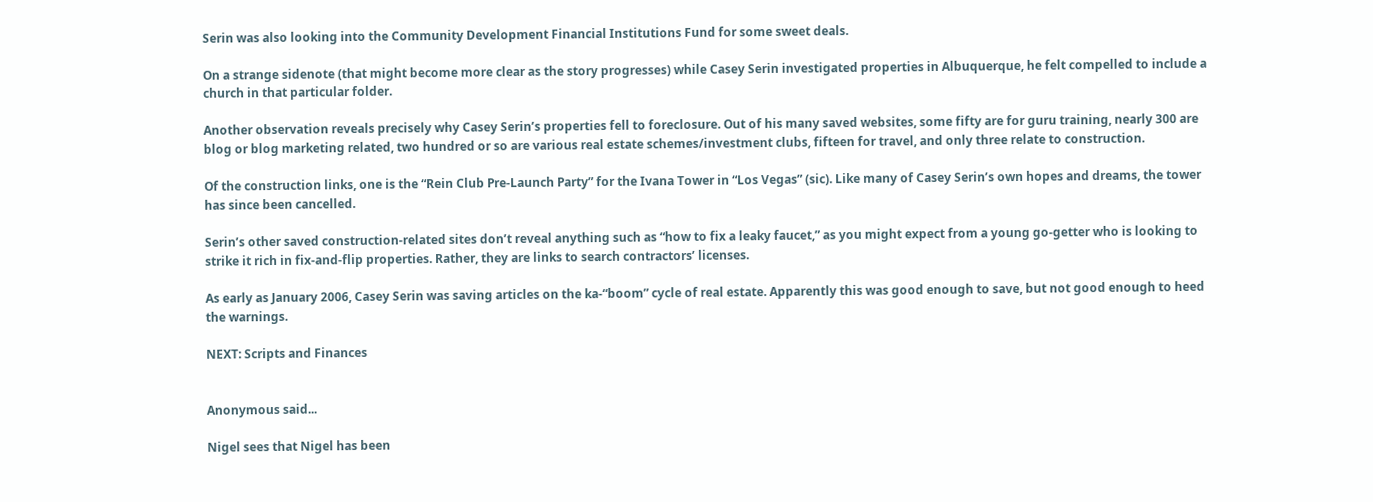Serin was also looking into the Community Development Financial Institutions Fund for some sweet deals.

On a strange sidenote (that might become more clear as the story progresses) while Casey Serin investigated properties in Albuquerque, he felt compelled to include a church in that particular folder.

Another observation reveals precisely why Casey Serin’s properties fell to foreclosure. Out of his many saved websites, some fifty are for guru training, nearly 300 are blog or blog marketing related, two hundred or so are various real estate schemes/investment clubs, fifteen for travel, and only three relate to construction.

Of the construction links, one is the “Rein Club Pre-Launch Party” for the Ivana Tower in “Los Vegas” (sic). Like many of Casey Serin’s own hopes and dreams, the tower has since been cancelled.

Serin’s other saved construction-related sites don’t reveal anything such as “how to fix a leaky faucet,” as you might expect from a young go-getter who is looking to strike it rich in fix-and-flip properties. Rather, they are links to search contractors’ licenses.

As early as January 2006, Casey Serin was saving articles on the ka-“boom” cycle of real estate. Apparently this was good enough to save, but not good enough to heed the warnings.

NEXT: Scripts and Finances


Anonymous said...

Nigel sees that Nigel has been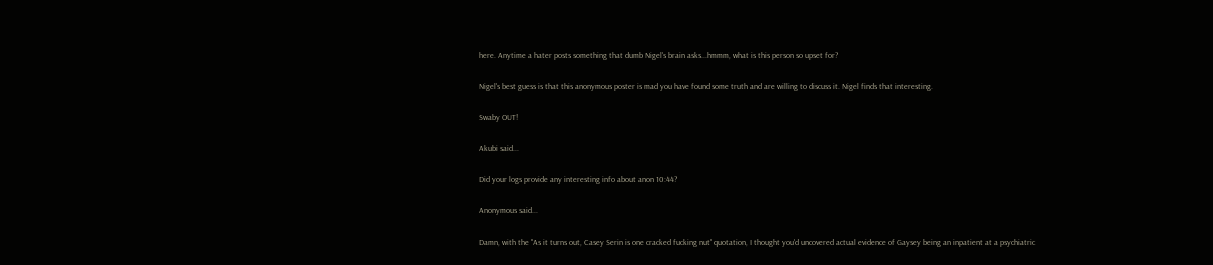here. Anytime a hater posts something that dumb Nigel's brain asks...hmmm, what is this person so upset for?

Nigel's best guess is that this anonymous poster is mad you have found some truth and are willing to discuss it. Nigel finds that interesting.

Swaby OUT!

Akubi said...

Did your logs provide any interesting info about anon 10:44?

Anonymous said...

Damn, with the "As it turns out, Casey Serin is one cracked fucking nut" quotation, I thought you'd uncovered actual evidence of Gaysey being an inpatient at a psychiatric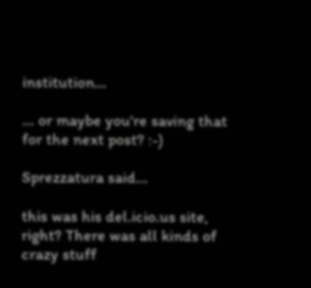institution...

... or maybe you're saving that for the next post? :-)

Sprezzatura said...

this was his del.icio.us site, right? There was all kinds of crazy stuff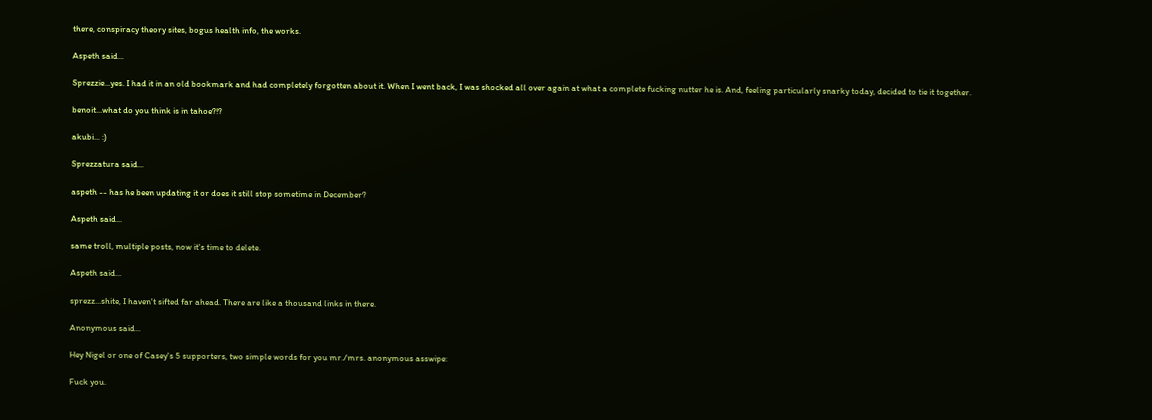there, conspiracy theory sites, bogus health info, the works.

Aspeth said...

Sprezzie...yes. I had it in an old bookmark and had completely forgotten about it. When I went back, I was shocked all over again at what a complete fucking nutter he is. And, feeling particularly snarky today, decided to tie it together.

benoit...what do you think is in tahoe?!?

akubi... :)

Sprezzatura said...

aspeth -- has he been updating it or does it still stop sometime in December?

Aspeth said...

same troll, multiple posts, now it's time to delete.

Aspeth said...

sprezz...shite, I haven't sifted far ahead. There are like a thousand links in there.

Anonymous said...

Hey Nigel or one of Casey's 5 supporters, two simple words for you mr./mrs. anonymous asswipe:

Fuck you.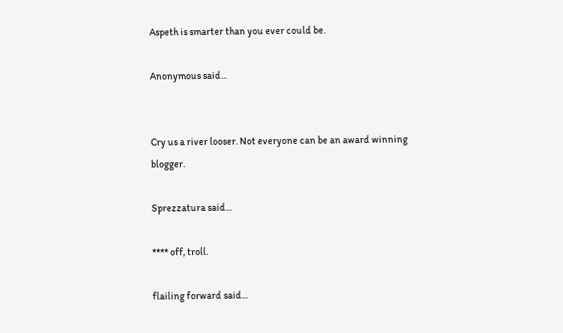Aspeth is smarter than you ever could be.

Anonymous said...


Cry us a river looser. Not everyone can be an award winning blogger.

Sprezzatura said...

**** off, troll.

flailing forward said...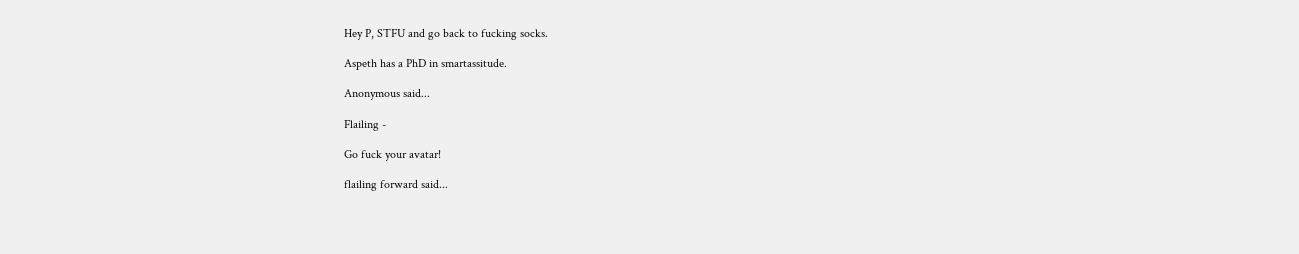Hey P, STFU and go back to fucking socks.

Aspeth has a PhD in smartassitude.

Anonymous said...

Flailing -

Go fuck your avatar!

flailing forward said...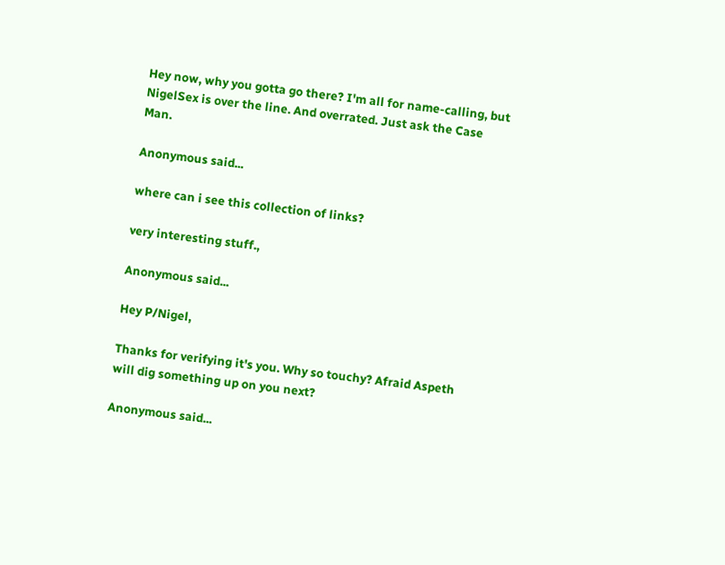Hey now, why you gotta go there? I'm all for name-calling, but NigelSex is over the line. And overrated. Just ask the Case Man.

Anonymous said...

where can i see this collection of links?

very interesting stuff.,

Anonymous said...

Hey P/Nigel,

Thanks for verifying it's you. Why so touchy? Afraid Aspeth will dig something up on you next?

Anonymous said...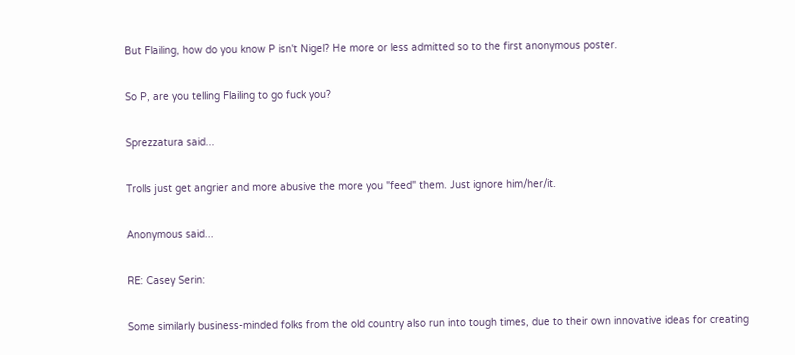But Flailing, how do you know P isn't Nigel? He more or less admitted so to the first anonymous poster.

So P, are you telling Flailing to go fuck you?

Sprezzatura said...

Trolls just get angrier and more abusive the more you "feed" them. Just ignore him/her/it.

Anonymous said...

RE: Casey Serin:

Some similarly business-minded folks from the old country also run into tough times, due to their own innovative ideas for creating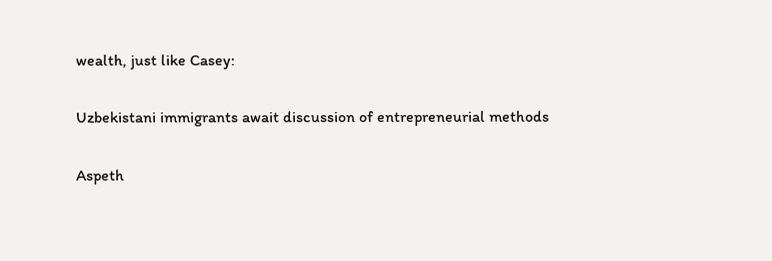wealth, just like Casey:

Uzbekistani immigrants await discussion of entrepreneurial methods

Aspeth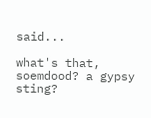said...

what's that, soemdood? a gypsy sting?